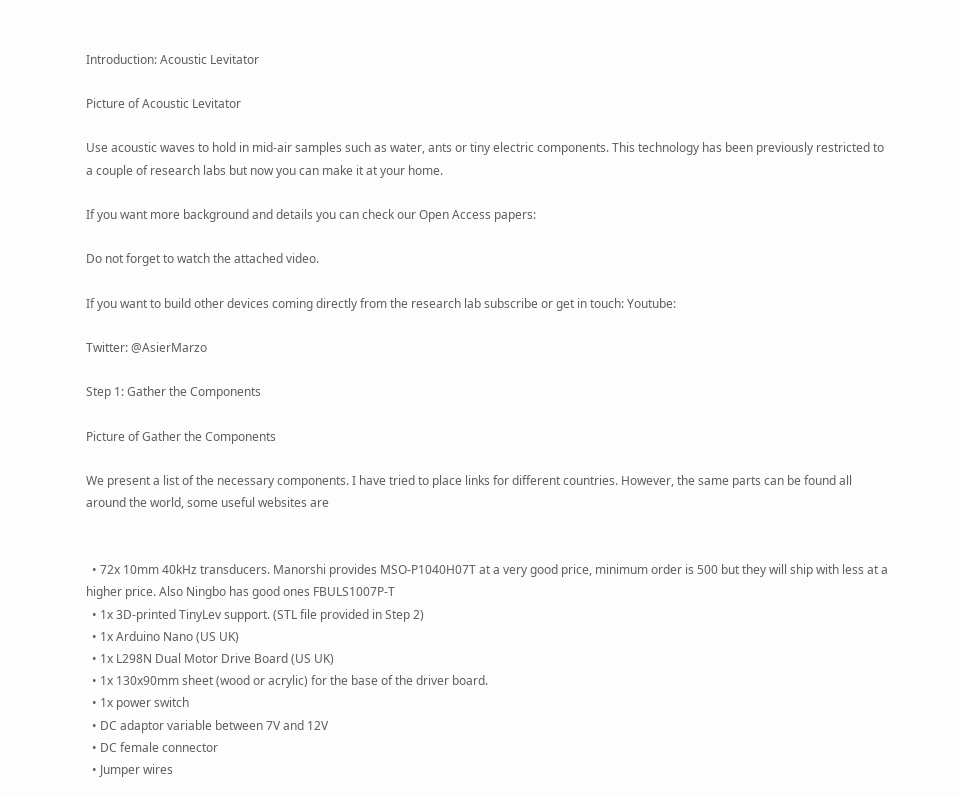Introduction: Acoustic Levitator

Picture of Acoustic Levitator

Use acoustic waves to hold in mid-air samples such as water, ants or tiny electric components. This technology has been previously restricted to a couple of research labs but now you can make it at your home.

If you want more background and details you can check our Open Access papers:

Do not forget to watch the attached video.

If you want to build other devices coming directly from the research lab subscribe or get in touch: Youtube:

Twitter: @AsierMarzo

Step 1: Gather the Components

Picture of Gather the Components

We present a list of the necessary components. I have tried to place links for different countries. However, the same parts can be found all around the world, some useful websites are


  • 72x 10mm 40kHz transducers. Manorshi provides MSO-P1040H07T at a very good price, minimum order is 500 but they will ship with less at a higher price. Also Ningbo has good ones FBULS1007P-T
  • 1x 3D-printed TinyLev support. (STL file provided in Step 2)
  • 1x Arduino Nano (US UK)
  • 1x L298N Dual Motor Drive Board (US UK)
  • 1x 130x90mm sheet (wood or acrylic) for the base of the driver board.
  • 1x power switch
  • DC adaptor variable between 7V and 12V
  • DC female connector
  • Jumper wires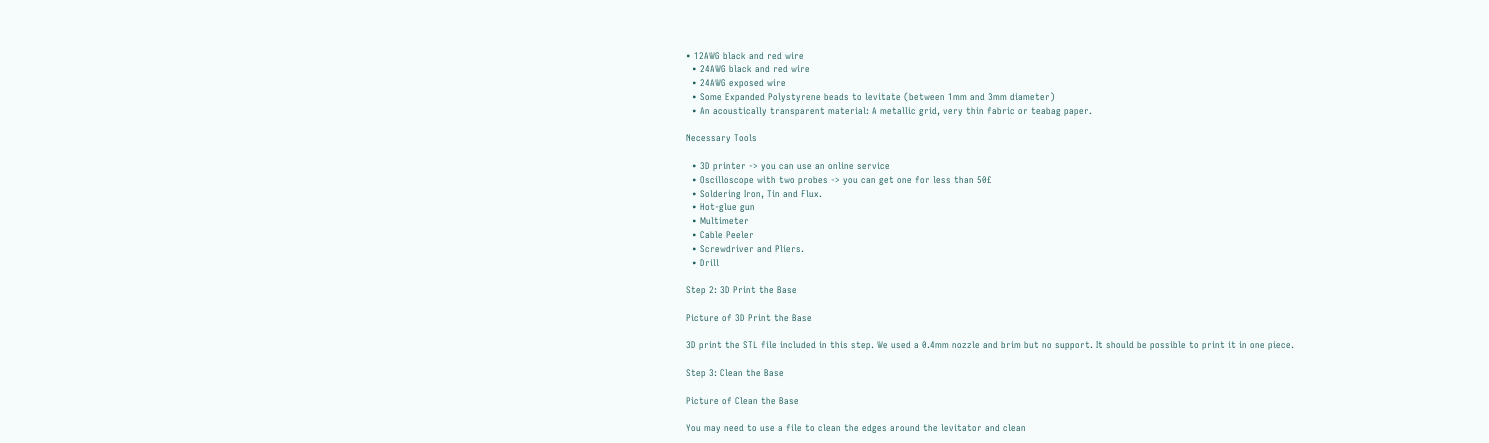• 12AWG black and red wire
  • 24AWG black and red wire
  • 24AWG exposed wire
  • Some Expanded Polystyrene beads to levitate (between 1mm and 3mm diameter)
  • An acoustically transparent material: A metallic grid, very thin fabric or teabag paper.

Necessary Tools

  • 3D printer -> you can use an online service
  • Oscilloscope with two probes -> you can get one for less than 50£
  • Soldering Iron, Tin and Flux.
  • Hot-glue gun
  • Multimeter
  • Cable Peeler
  • Screwdriver and Pliers.
  • Drill

Step 2: 3D Print the Base

Picture of 3D Print the Base

3D print the STL file included in this step. We used a 0.4mm nozzle and brim but no support. It should be possible to print it in one piece.

Step 3: Clean the Base

Picture of Clean the Base

You may need to use a file to clean the edges around the levitator and clean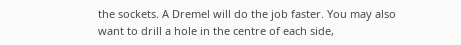the sockets. A Dremel will do the job faster. You may also want to drill a hole in the centre of each side,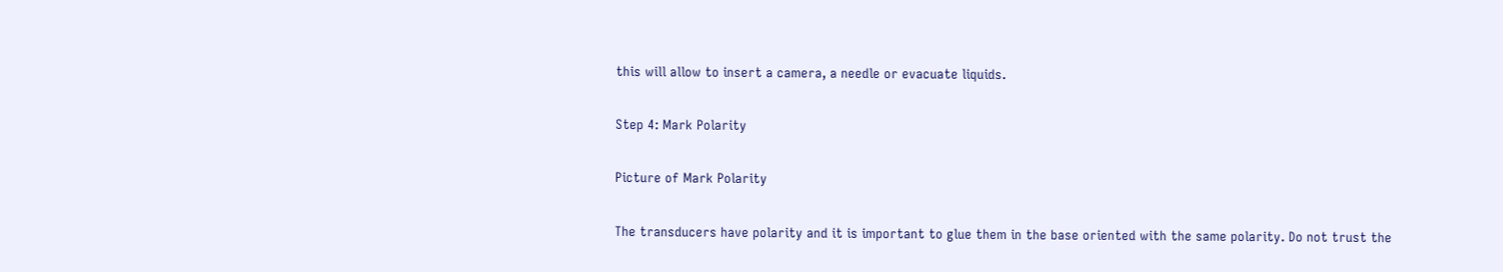this will allow to insert a camera, a needle or evacuate liquids.

Step 4: Mark Polarity

Picture of Mark Polarity

The transducers have polarity and it is important to glue them in the base oriented with the same polarity. Do not trust the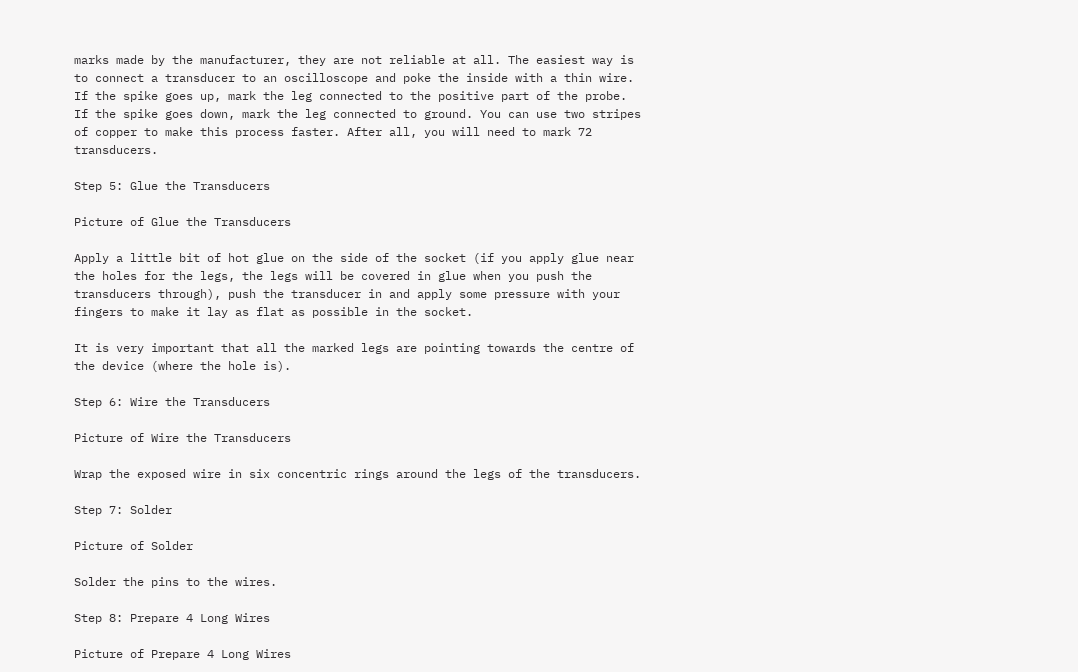marks made by the manufacturer, they are not reliable at all. The easiest way is to connect a transducer to an oscilloscope and poke the inside with a thin wire. If the spike goes up, mark the leg connected to the positive part of the probe. If the spike goes down, mark the leg connected to ground. You can use two stripes of copper to make this process faster. After all, you will need to mark 72 transducers.

Step 5: Glue the Transducers

Picture of Glue the Transducers

Apply a little bit of hot glue on the side of the socket (if you apply glue near the holes for the legs, the legs will be covered in glue when you push the transducers through), push the transducer in and apply some pressure with your fingers to make it lay as flat as possible in the socket.

It is very important that all the marked legs are pointing towards the centre of the device (where the hole is).

Step 6: Wire the Transducers

Picture of Wire the Transducers

Wrap the exposed wire in six concentric rings around the legs of the transducers.

Step 7: Solder

Picture of Solder

Solder the pins to the wires.

Step 8: Prepare 4 Long Wires

Picture of Prepare 4 Long Wires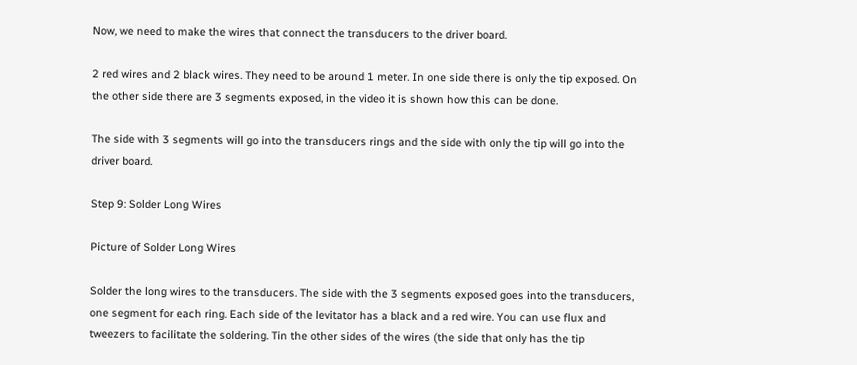Now, we need to make the wires that connect the transducers to the driver board.

2 red wires and 2 black wires. They need to be around 1 meter. In one side there is only the tip exposed. On the other side there are 3 segments exposed, in the video it is shown how this can be done.

The side with 3 segments will go into the transducers rings and the side with only the tip will go into the driver board.

Step 9: Solder Long Wires

Picture of Solder Long Wires

Solder the long wires to the transducers. The side with the 3 segments exposed goes into the transducers, one segment for each ring. Each side of the levitator has a black and a red wire. You can use flux and tweezers to facilitate the soldering. Tin the other sides of the wires (the side that only has the tip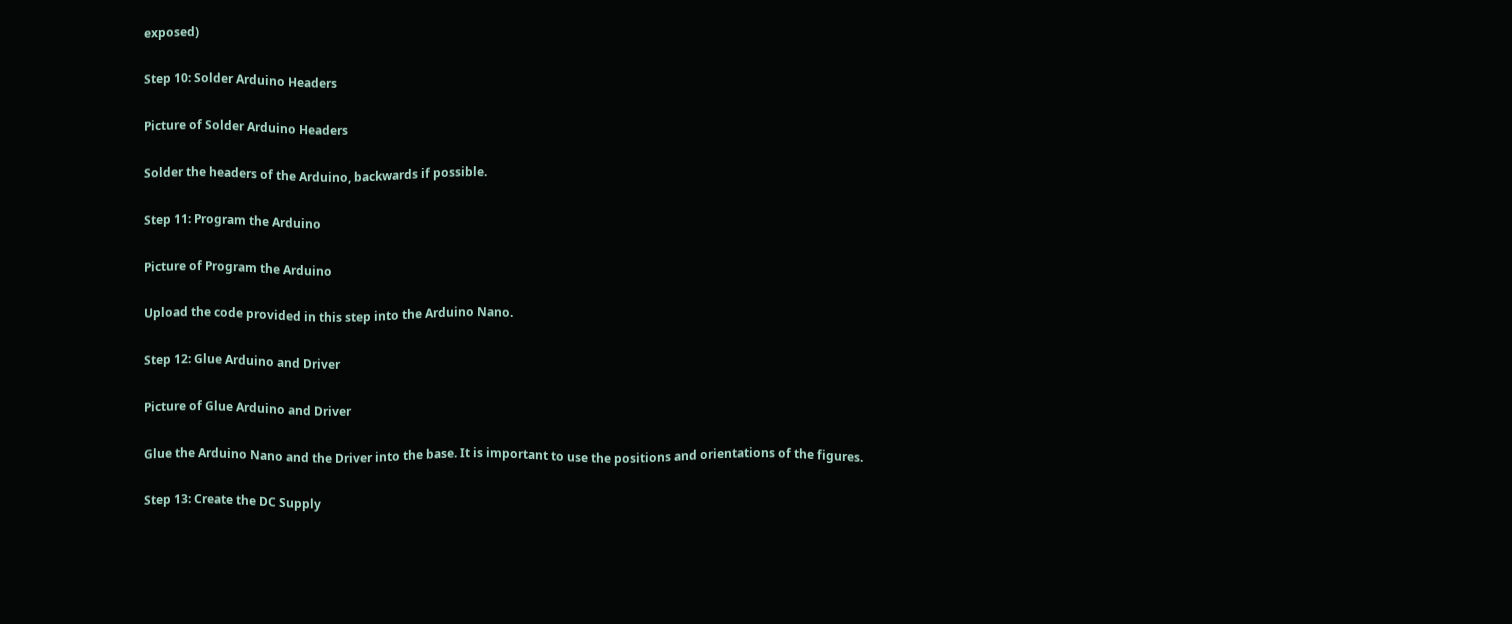exposed)

Step 10: Solder Arduino Headers

Picture of Solder Arduino Headers

Solder the headers of the Arduino, backwards if possible.

Step 11: Program the Arduino

Picture of Program the Arduino

Upload the code provided in this step into the Arduino Nano.

Step 12: Glue Arduino and Driver

Picture of Glue Arduino and Driver

Glue the Arduino Nano and the Driver into the base. It is important to use the positions and orientations of the figures.

Step 13: Create the DC Supply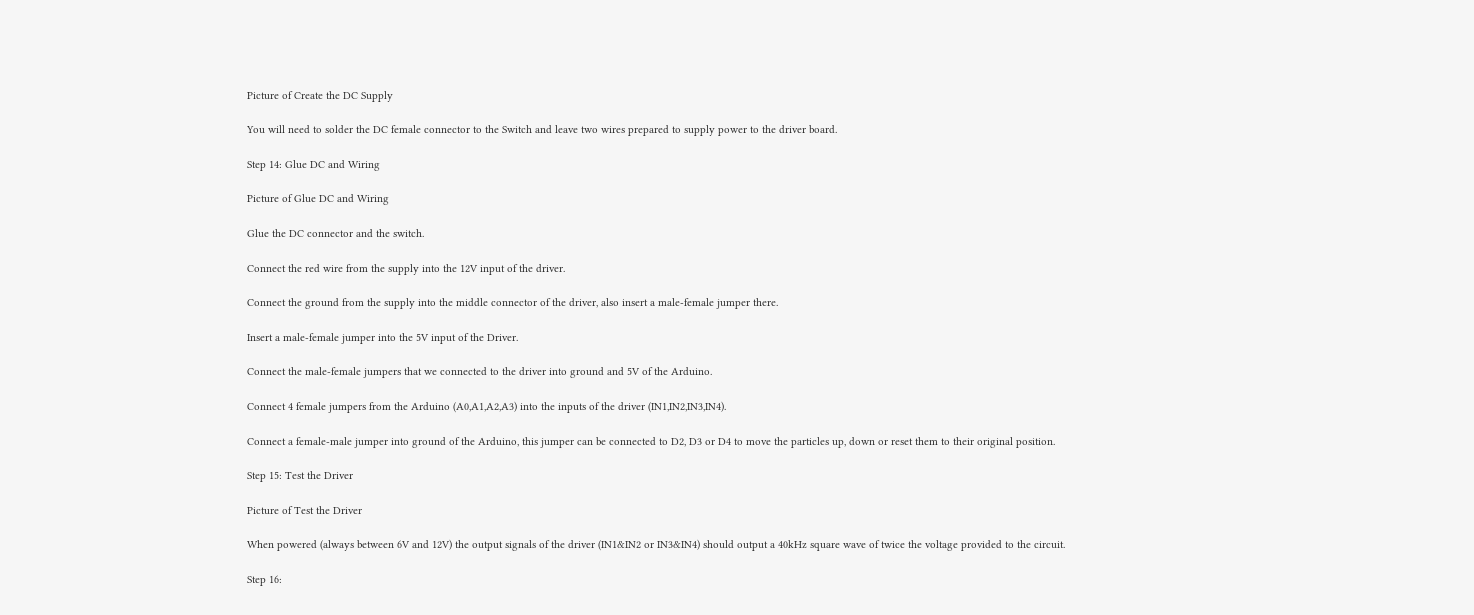Picture of Create the DC Supply

You will need to solder the DC female connector to the Switch and leave two wires prepared to supply power to the driver board.

Step 14: Glue DC and Wiring

Picture of Glue DC and Wiring

Glue the DC connector and the switch.

Connect the red wire from the supply into the 12V input of the driver.

Connect the ground from the supply into the middle connector of the driver, also insert a male-female jumper there.

Insert a male-female jumper into the 5V input of the Driver.

Connect the male-female jumpers that we connected to the driver into ground and 5V of the Arduino.

Connect 4 female jumpers from the Arduino (A0,A1,A2,A3) into the inputs of the driver (IN1,IN2,IN3,IN4).

Connect a female-male jumper into ground of the Arduino, this jumper can be connected to D2, D3 or D4 to move the particles up, down or reset them to their original position.

Step 15: Test the Driver

Picture of Test the Driver

When powered (always between 6V and 12V) the output signals of the driver (IN1&IN2 or IN3&IN4) should output a 40kHz square wave of twice the voltage provided to the circuit.

Step 16: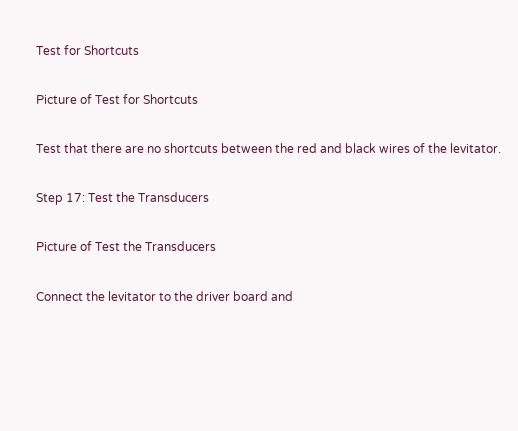Test for Shortcuts

Picture of Test for Shortcuts

Test that there are no shortcuts between the red and black wires of the levitator.

Step 17: Test the Transducers

Picture of Test the Transducers

Connect the levitator to the driver board and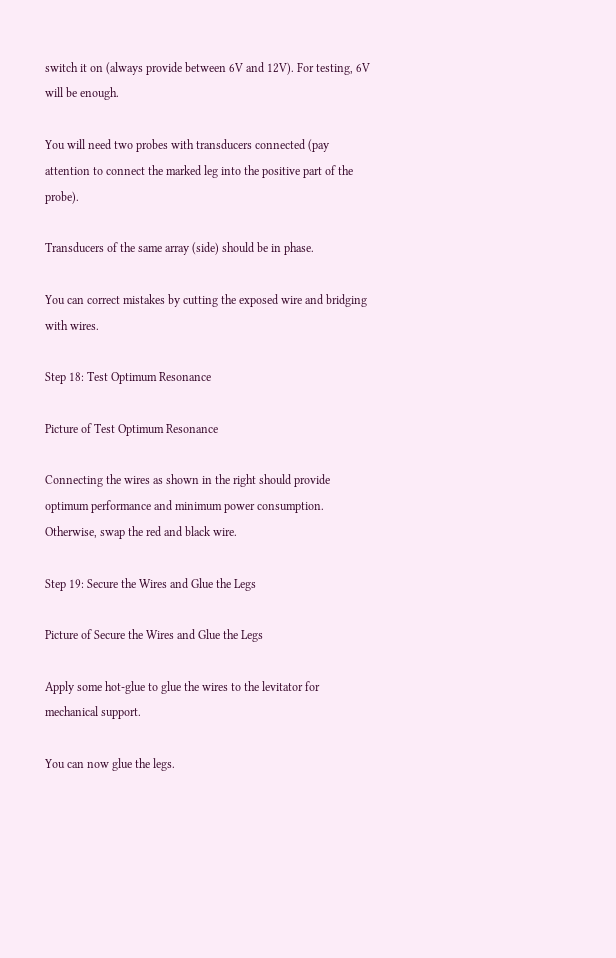switch it on (always provide between 6V and 12V). For testing, 6V will be enough.

You will need two probes with transducers connected (pay attention to connect the marked leg into the positive part of the probe).

Transducers of the same array (side) should be in phase.

You can correct mistakes by cutting the exposed wire and bridging with wires.

Step 18: Test Optimum Resonance

Picture of Test Optimum Resonance

Connecting the wires as shown in the right should provide optimum performance and minimum power consumption. Otherwise, swap the red and black wire.

Step 19: Secure the Wires and Glue the Legs

Picture of Secure the Wires and Glue the Legs

Apply some hot-glue to glue the wires to the levitator for mechanical support.

You can now glue the legs.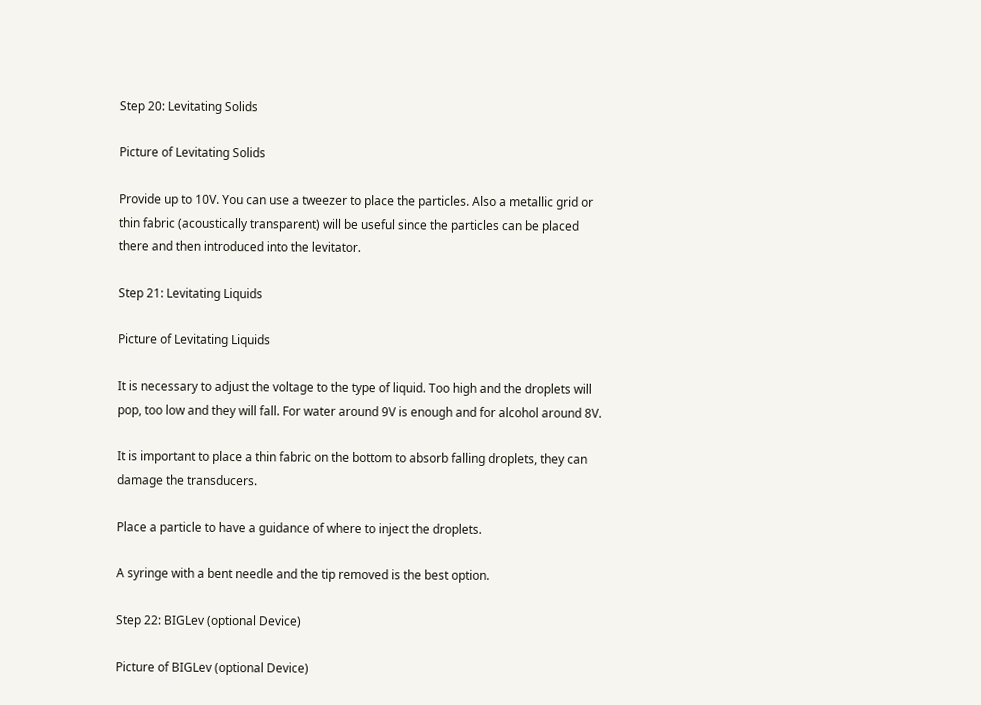Step 20: Levitating Solids

Picture of Levitating Solids

Provide up to 10V. You can use a tweezer to place the particles. Also a metallic grid or thin fabric (acoustically transparent) will be useful since the particles can be placed there and then introduced into the levitator.

Step 21: Levitating Liquids

Picture of Levitating Liquids

It is necessary to adjust the voltage to the type of liquid. Too high and the droplets will pop, too low and they will fall. For water around 9V is enough and for alcohol around 8V.

It is important to place a thin fabric on the bottom to absorb falling droplets, they can damage the transducers.

Place a particle to have a guidance of where to inject the droplets.

A syringe with a bent needle and the tip removed is the best option.

Step 22: BIGLev (optional Device)

Picture of BIGLev (optional Device)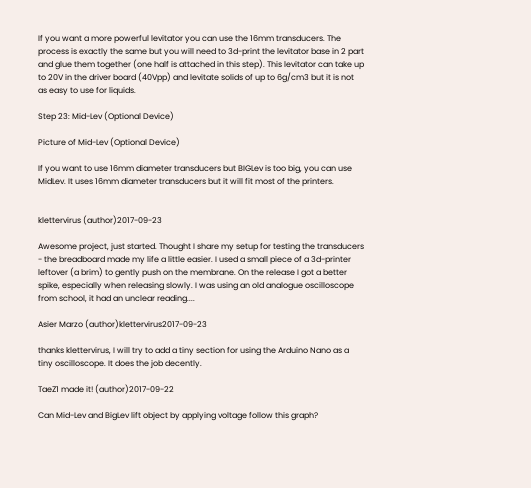If you want a more powerful levitator you can use the 16mm transducers. The process is exactly the same but you will need to 3d-print the levitator base in 2 part and glue them together (one half is attached in this step). This levitator can take up to 20V in the driver board (40Vpp) and levitate solids of up to 6g/cm3 but it is not as easy to use for liquids.

Step 23: Mid-Lev (Optional Device)

Picture of Mid-Lev (Optional Device)

If you want to use 16mm diameter transducers but BIGLev is too big, you can use MidLev. It uses 16mm diameter transducers but it will fit most of the printers.


klettervirus (author)2017-09-23

Awesome project, just started. Thought I share my setup for testing the transducers - the breadboard made my life a little easier. I used a small piece of a 3d-printer leftover (a brim) to gently push on the membrane. On the release I got a better spike, especially when releasing slowly. I was using an old analogue oscilloscope from school, it had an unclear reading....

Asier Marzo (author)klettervirus2017-09-23

thanks klettervirus, I will try to add a tiny section for using the Arduino Nano as a tiny oscilloscope. It does the job decently.

TaeZ1 made it! (author)2017-09-22

Can Mid-Lev and BigLev lift object by applying voltage follow this graph?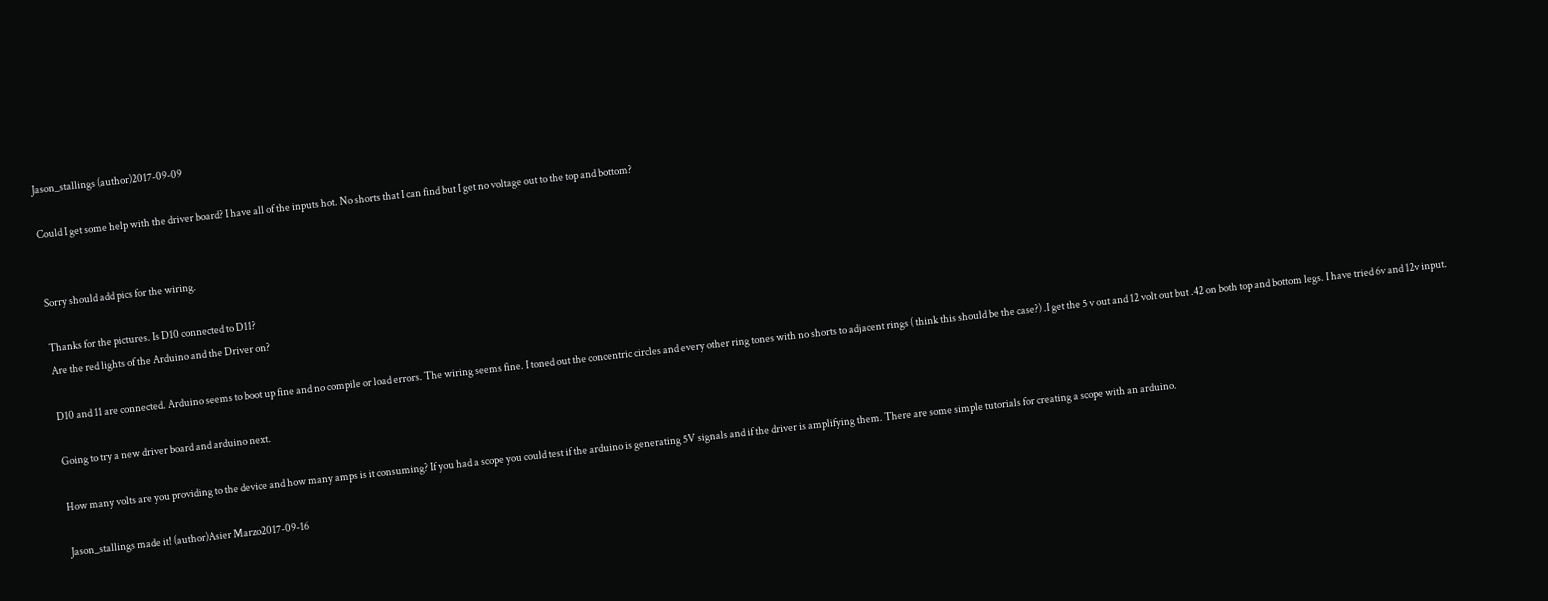Jason_stallings (author)2017-09-09

Could I get some help with the driver board? I have all of the inputs hot. No shorts that I can find but I get no voltage out to the top and bottom?


Sorry should add pics for the wiring.

Thanks for the pictures. Is D10 connected to D11?
Are the red lights of the Arduino and the Driver on?

D10 and 11 are connected. Arduino seems to boot up fine and no compile or load errors. The wiring seems fine. I toned out the concentric circles and every other ring tones with no shorts to adjacent rings ( think this should be the case?) .I get the 5 v out and 12 volt out but .42 on both top and bottom legs. I have tried 6v and 12v input.

Going to try a new driver board and arduino next.

How many volts are you providing to the device and how many amps is it consuming? If you had a scope you could test if the arduino is generating 5V signals and if the driver is amplifying them. There are some simple tutorials for creating a scope with an arduino.

Jason_stallings made it! (author)Asier Marzo2017-09-16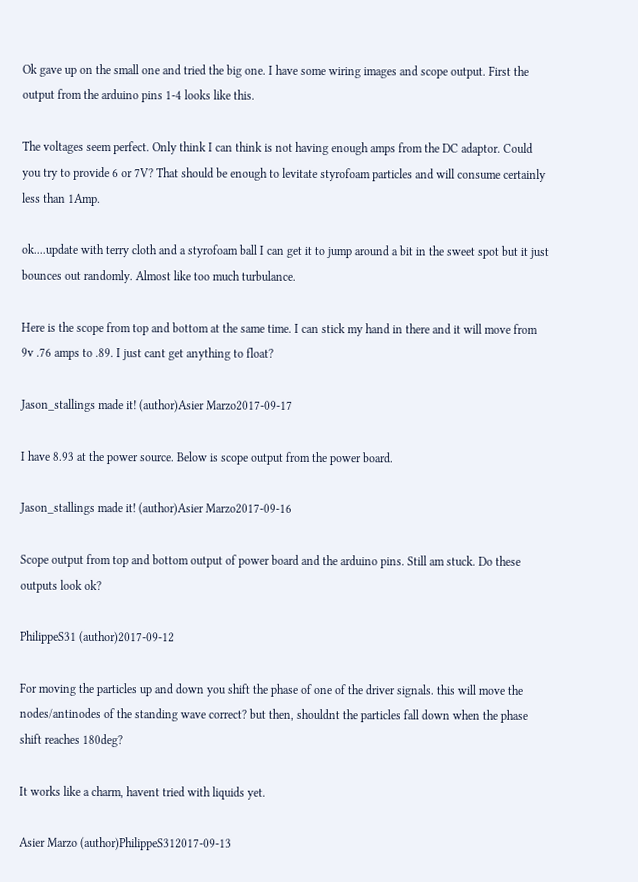Ok gave up on the small one and tried the big one. I have some wiring images and scope output. First the output from the arduino pins 1-4 looks like this.

The voltages seem perfect. Only think I can think is not having enough amps from the DC adaptor. Could you try to provide 6 or 7V? That should be enough to levitate styrofoam particles and will consume certainly less than 1Amp.

ok....update with terry cloth and a styrofoam ball I can get it to jump around a bit in the sweet spot but it just bounces out randomly. Almost like too much turbulance.

Here is the scope from top and bottom at the same time. I can stick my hand in there and it will move from 9v .76 amps to .89. I just cant get anything to float?

Jason_stallings made it! (author)Asier Marzo2017-09-17

I have 8.93 at the power source. Below is scope output from the power board.

Jason_stallings made it! (author)Asier Marzo2017-09-16

Scope output from top and bottom output of power board and the arduino pins. Still am stuck. Do these outputs look ok?

PhilippeS31 (author)2017-09-12

For moving the particles up and down you shift the phase of one of the driver signals. this will move the nodes/antinodes of the standing wave correct? but then, shouldnt the particles fall down when the phase shift reaches 180deg?

It works like a charm, havent tried with liquids yet.

Asier Marzo (author)PhilippeS312017-09-13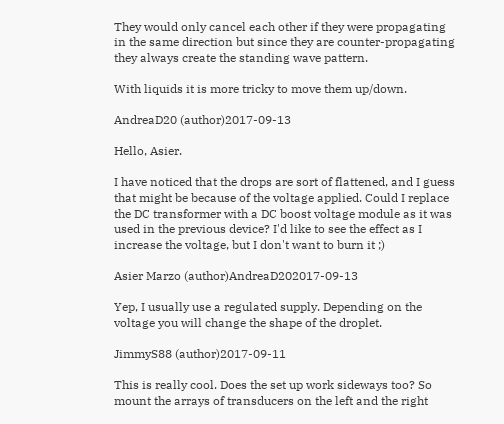They would only cancel each other if they were propagating in the same direction but since they are counter-propagating they always create the standing wave pattern.

With liquids it is more tricky to move them up/down.

AndreaD20 (author)2017-09-13

Hello, Asier.

I have noticed that the drops are sort of flattened, and I guess that might be because of the voltage applied. Could I replace the DC transformer with a DC boost voltage module as it was used in the previous device? I'd like to see the effect as I increase the voltage, but I don't want to burn it ;)

Asier Marzo (author)AndreaD202017-09-13

Yep, I usually use a regulated supply. Depending on the voltage you will change the shape of the droplet.

JimmyS88 (author)2017-09-11

This is really cool. Does the set up work sideways too? So mount the arrays of transducers on the left and the right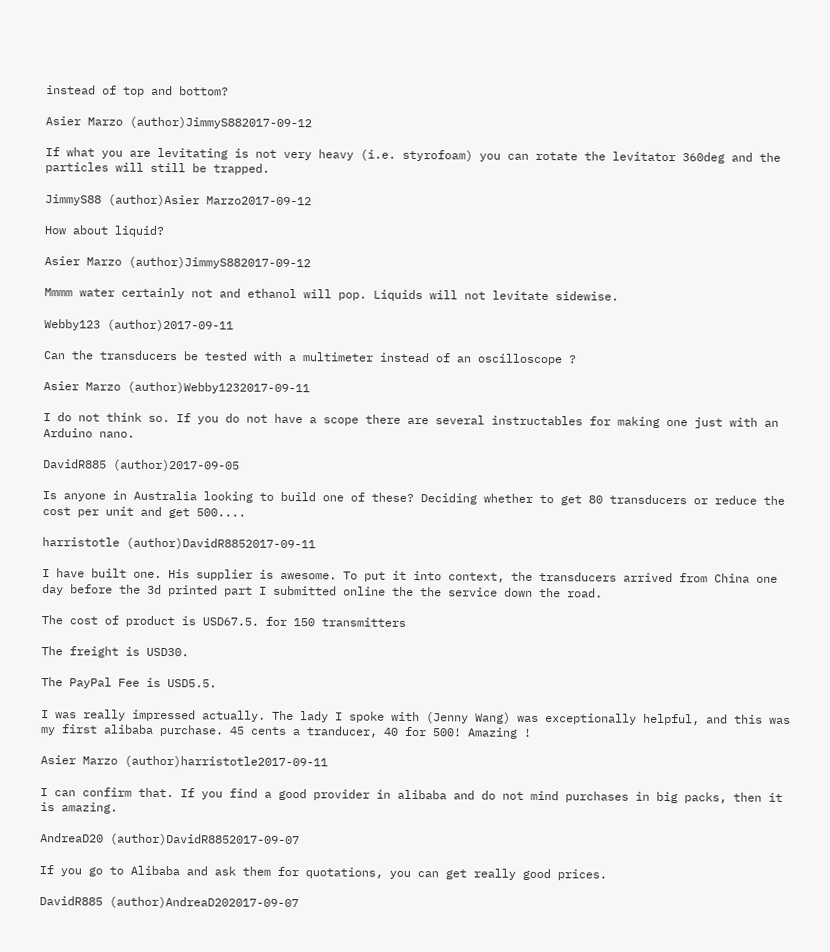instead of top and bottom?

Asier Marzo (author)JimmyS882017-09-12

If what you are levitating is not very heavy (i.e. styrofoam) you can rotate the levitator 360deg and the particles will still be trapped.

JimmyS88 (author)Asier Marzo2017-09-12

How about liquid?

Asier Marzo (author)JimmyS882017-09-12

Mmmm water certainly not and ethanol will pop. Liquids will not levitate sidewise.

Webby123 (author)2017-09-11

Can the transducers be tested with a multimeter instead of an oscilloscope ?

Asier Marzo (author)Webby1232017-09-11

I do not think so. If you do not have a scope there are several instructables for making one just with an Arduino nano.

DavidR885 (author)2017-09-05

Is anyone in Australia looking to build one of these? Deciding whether to get 80 transducers or reduce the cost per unit and get 500....

harristotle (author)DavidR8852017-09-11

I have built one. His supplier is awesome. To put it into context, the transducers arrived from China one day before the 3d printed part I submitted online the the service down the road.

The cost of product is USD67.5. for 150 transmitters

The freight is USD30.

The PayPal Fee is USD5.5.

I was really impressed actually. The lady I spoke with (Jenny Wang) was exceptionally helpful, and this was my first alibaba purchase. 45 cents a tranducer, 40 for 500! Amazing !

Asier Marzo (author)harristotle2017-09-11

I can confirm that. If you find a good provider in alibaba and do not mind purchases in big packs, then it is amazing.

AndreaD20 (author)DavidR8852017-09-07

If you go to Alibaba and ask them for quotations, you can get really good prices.

DavidR885 (author)AndreaD202017-09-07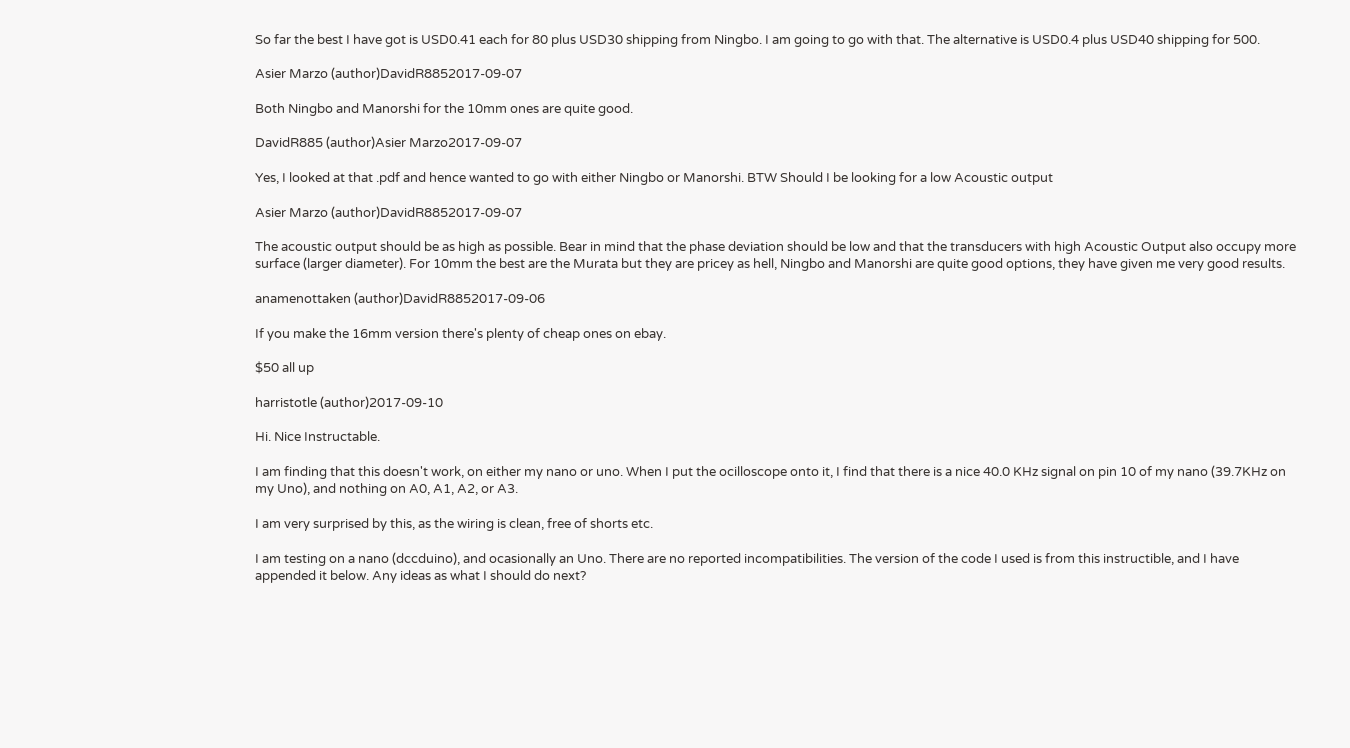So far the best I have got is USD0.41 each for 80 plus USD30 shipping from Ningbo. I am going to go with that. The alternative is USD0.4 plus USD40 shipping for 500.

Asier Marzo (author)DavidR8852017-09-07

Both Ningbo and Manorshi for the 10mm ones are quite good.

DavidR885 (author)Asier Marzo2017-09-07

Yes, I looked at that .pdf and hence wanted to go with either Ningbo or Manorshi. BTW Should I be looking for a low Acoustic output

Asier Marzo (author)DavidR8852017-09-07

The acoustic output should be as high as possible. Bear in mind that the phase deviation should be low and that the transducers with high Acoustic Output also occupy more surface (larger diameter). For 10mm the best are the Murata but they are pricey as hell, Ningbo and Manorshi are quite good options, they have given me very good results.

anamenottaken (author)DavidR8852017-09-06

If you make the 16mm version there's plenty of cheap ones on ebay.

$50 all up

harristotle (author)2017-09-10

Hi. Nice Instructable.

I am finding that this doesn't work, on either my nano or uno. When I put the ocilloscope onto it, I find that there is a nice 40.0 KHz signal on pin 10 of my nano (39.7KHz on my Uno), and nothing on A0, A1, A2, or A3.

I am very surprised by this, as the wiring is clean, free of shorts etc.

I am testing on a nano (dccduino), and ocasionally an Uno. There are no reported incompatibilities. The version of the code I used is from this instructible, and I have appended it below. Any ideas as what I should do next?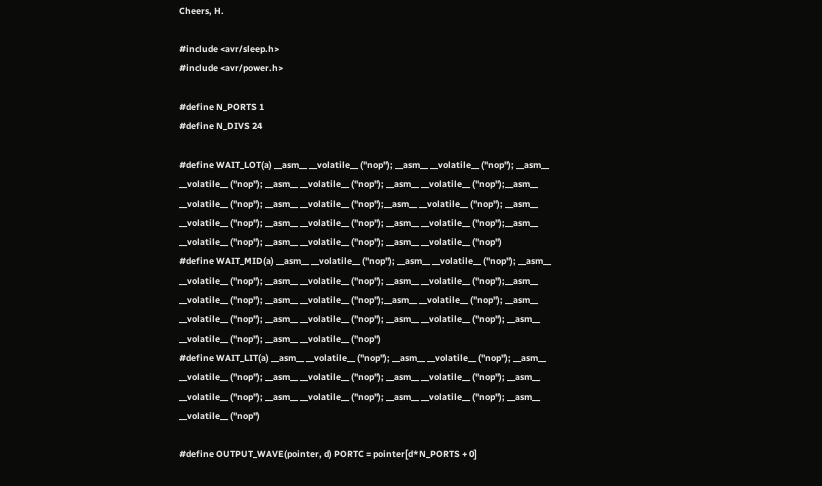Cheers, H.

#include <avr/sleep.h>
#include <avr/power.h>

#define N_PORTS 1
#define N_DIVS 24

#define WAIT_LOT(a) __asm__ __volatile__ ("nop"); __asm__ __volatile__ ("nop"); __asm__ __volatile__ ("nop"); __asm__ __volatile__ ("nop"); __asm__ __volatile__ ("nop");__asm__ __volatile__ ("nop"); __asm__ __volatile__ ("nop");__asm__ __volatile__ ("nop"); __asm__ __volatile__ ("nop"); __asm__ __volatile__ ("nop"); __asm__ __volatile__ ("nop");__asm__ __volatile__ ("nop"); __asm__ __volatile__ ("nop"); __asm__ __volatile__ ("nop")
#define WAIT_MID(a) __asm__ __volatile__ ("nop"); __asm__ __volatile__ ("nop"); __asm__ __volatile__ ("nop"); __asm__ __volatile__ ("nop"); __asm__ __volatile__ ("nop");__asm__ __volatile__ ("nop"); __asm__ __volatile__ ("nop");__asm__ __volatile__ ("nop"); __asm__ __volatile__ ("nop"); __asm__ __volatile__ ("nop"); __asm__ __volatile__ ("nop"); __asm__ __volatile__ ("nop"); __asm__ __volatile__ ("nop")
#define WAIT_LIT(a) __asm__ __volatile__ ("nop"); __asm__ __volatile__ ("nop"); __asm__ __volatile__ ("nop"); __asm__ __volatile__ ("nop"); __asm__ __volatile__ ("nop"); __asm__ __volatile__ ("nop"); __asm__ __volatile__ ("nop"); __asm__ __volatile__ ("nop"); __asm__ __volatile__ ("nop")

#define OUTPUT_WAVE(pointer, d) PORTC = pointer[d*N_PORTS + 0]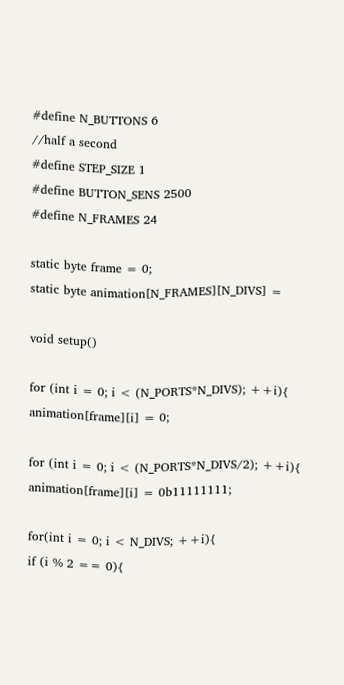#define N_BUTTONS 6
//half a second
#define STEP_SIZE 1
#define BUTTON_SENS 2500
#define N_FRAMES 24

static byte frame = 0;
static byte animation[N_FRAMES][N_DIVS] =

void setup()

for (int i = 0; i < (N_PORTS*N_DIVS); ++i){
animation[frame][i] = 0;

for (int i = 0; i < (N_PORTS*N_DIVS/2); ++i){
animation[frame][i] = 0b11111111;

for(int i = 0; i < N_DIVS; ++i){
if (i % 2 == 0){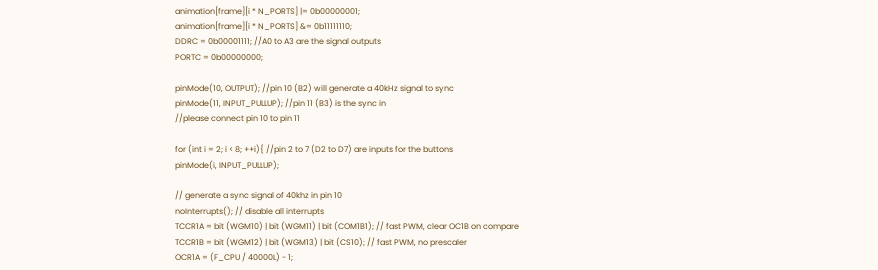animation[frame][i * N_PORTS] |= 0b00000001;
animation[frame][i * N_PORTS] &= 0b11111110;
DDRC = 0b00001111; //A0 to A3 are the signal outputs
PORTC = 0b00000000;

pinMode(10, OUTPUT); //pin 10 (B2) will generate a 40kHz signal to sync
pinMode(11, INPUT_PULLUP); //pin 11 (B3) is the sync in
//please connect pin 10 to pin 11

for (int i = 2; i < 8; ++i){ //pin 2 to 7 (D2 to D7) are inputs for the buttons
pinMode(i, INPUT_PULLUP);

// generate a sync signal of 40khz in pin 10
noInterrupts(); // disable all interrupts
TCCR1A = bit (WGM10) | bit (WGM11) | bit (COM1B1); // fast PWM, clear OC1B on compare
TCCR1B = bit (WGM12) | bit (WGM13) | bit (CS10); // fast PWM, no prescaler
OCR1A = (F_CPU / 40000L) - 1;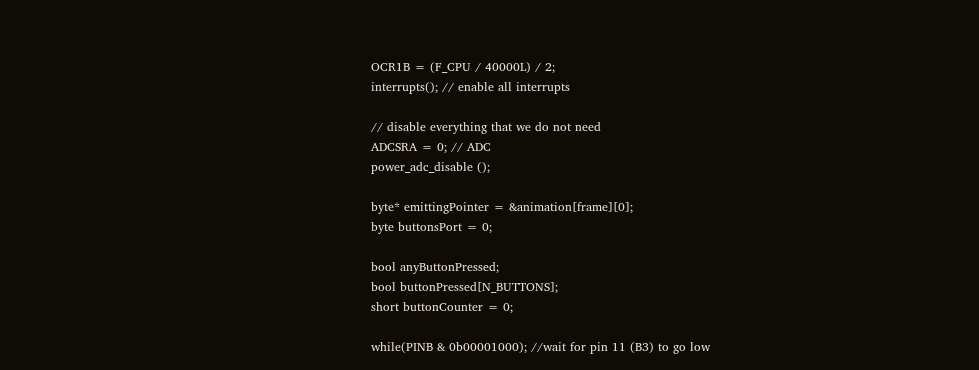OCR1B = (F_CPU / 40000L) / 2;
interrupts(); // enable all interrupts

// disable everything that we do not need
ADCSRA = 0; // ADC
power_adc_disable ();

byte* emittingPointer = &animation[frame][0];
byte buttonsPort = 0;

bool anyButtonPressed;
bool buttonPressed[N_BUTTONS];
short buttonCounter = 0;

while(PINB & 0b00001000); //wait for pin 11 (B3) to go low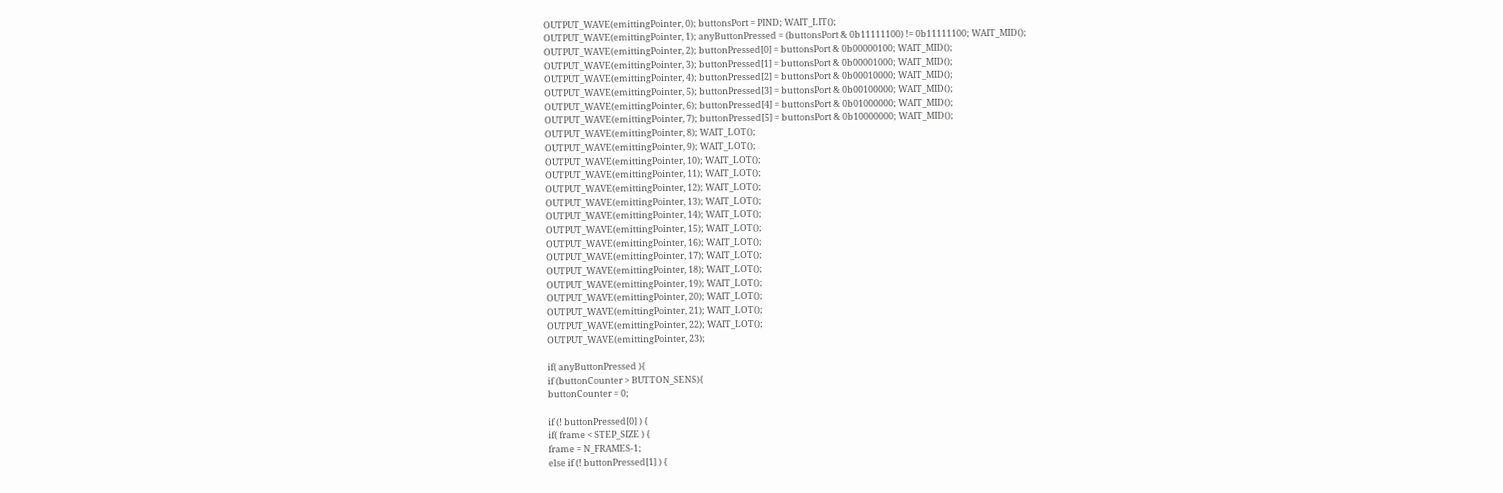OUTPUT_WAVE(emittingPointer, 0); buttonsPort = PIND; WAIT_LIT();
OUTPUT_WAVE(emittingPointer, 1); anyButtonPressed = (buttonsPort & 0b11111100) != 0b11111100; WAIT_MID();
OUTPUT_WAVE(emittingPointer, 2); buttonPressed[0] = buttonsPort & 0b00000100; WAIT_MID();
OUTPUT_WAVE(emittingPointer, 3); buttonPressed[1] = buttonsPort & 0b00001000; WAIT_MID();
OUTPUT_WAVE(emittingPointer, 4); buttonPressed[2] = buttonsPort & 0b00010000; WAIT_MID();
OUTPUT_WAVE(emittingPointer, 5); buttonPressed[3] = buttonsPort & 0b00100000; WAIT_MID();
OUTPUT_WAVE(emittingPointer, 6); buttonPressed[4] = buttonsPort & 0b01000000; WAIT_MID();
OUTPUT_WAVE(emittingPointer, 7); buttonPressed[5] = buttonsPort & 0b10000000; WAIT_MID();
OUTPUT_WAVE(emittingPointer, 8); WAIT_LOT();
OUTPUT_WAVE(emittingPointer, 9); WAIT_LOT();
OUTPUT_WAVE(emittingPointer, 10); WAIT_LOT();
OUTPUT_WAVE(emittingPointer, 11); WAIT_LOT();
OUTPUT_WAVE(emittingPointer, 12); WAIT_LOT();
OUTPUT_WAVE(emittingPointer, 13); WAIT_LOT();
OUTPUT_WAVE(emittingPointer, 14); WAIT_LOT();
OUTPUT_WAVE(emittingPointer, 15); WAIT_LOT();
OUTPUT_WAVE(emittingPointer, 16); WAIT_LOT();
OUTPUT_WAVE(emittingPointer, 17); WAIT_LOT();
OUTPUT_WAVE(emittingPointer, 18); WAIT_LOT();
OUTPUT_WAVE(emittingPointer, 19); WAIT_LOT();
OUTPUT_WAVE(emittingPointer, 20); WAIT_LOT();
OUTPUT_WAVE(emittingPointer, 21); WAIT_LOT();
OUTPUT_WAVE(emittingPointer, 22); WAIT_LOT();
OUTPUT_WAVE(emittingPointer, 23);

if( anyButtonPressed ){
if (buttonCounter > BUTTON_SENS){
buttonCounter = 0;

if (! buttonPressed[0] ) {
if( frame < STEP_SIZE ) {
frame = N_FRAMES-1;
else if (! buttonPressed[1] ) {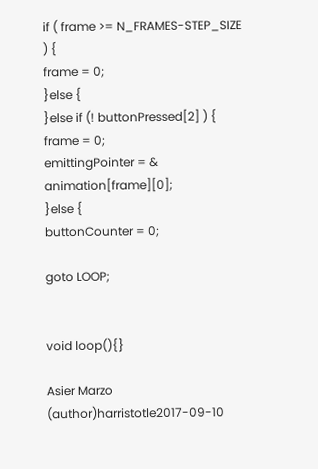if ( frame >= N_FRAMES-STEP_SIZE ) {
frame = 0;
}else {
}else if (! buttonPressed[2] ) {
frame = 0;
emittingPointer = & animation[frame][0];
}else {
buttonCounter = 0;

goto LOOP;


void loop(){}

Asier Marzo (author)harristotle2017-09-10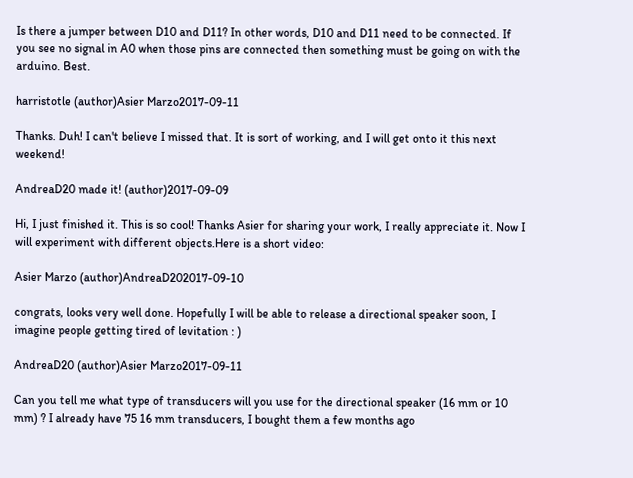Is there a jumper between D10 and D11? In other words, D10 and D11 need to be connected. If you see no signal in A0 when those pins are connected then something must be going on with the arduino. Best.

harristotle (author)Asier Marzo2017-09-11

Thanks. Duh! I can't believe I missed that. It is sort of working, and I will get onto it this next weekend!

AndreaD20 made it! (author)2017-09-09

Hi, I just finished it. This is so cool! Thanks Asier for sharing your work, I really appreciate it. Now I will experiment with different objects.Here is a short video:

Asier Marzo (author)AndreaD202017-09-10

congrats, looks very well done. Hopefully I will be able to release a directional speaker soon, I imagine people getting tired of levitation : )

AndreaD20 (author)Asier Marzo2017-09-11

Can you tell me what type of transducers will you use for the directional speaker (16 mm or 10 mm) ? I already have 75 16 mm transducers, I bought them a few months ago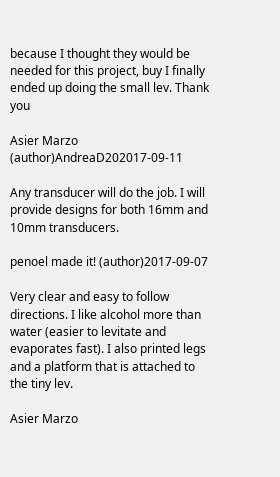because I thought they would be needed for this project, buy I finally ended up doing the small lev. Thank you

Asier Marzo (author)AndreaD202017-09-11

Any transducer will do the job. I will provide designs for both 16mm and 10mm transducers.

penoel made it! (author)2017-09-07

Very clear and easy to follow directions. I like alcohol more than water (easier to levitate and evaporates fast). I also printed legs and a platform that is attached to the tiny lev.

Asier Marzo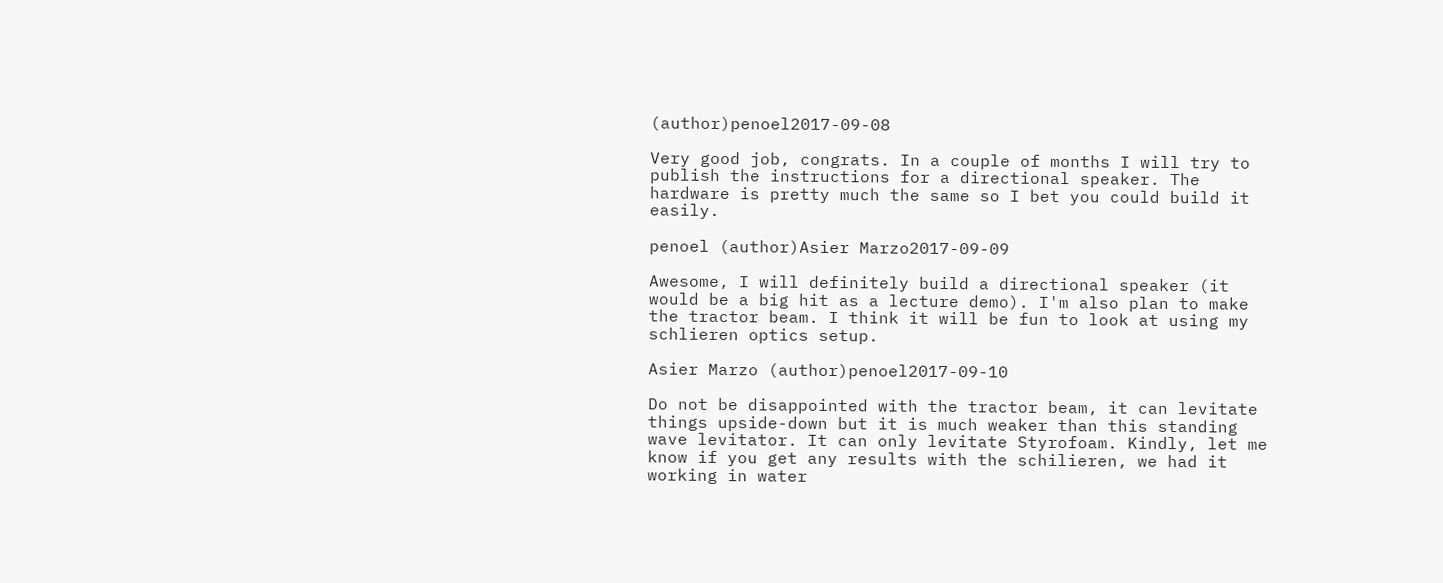(author)penoel2017-09-08

Very good job, congrats. In a couple of months I will try to publish the instructions for a directional speaker. The hardware is pretty much the same so I bet you could build it easily.

penoel (author)Asier Marzo2017-09-09

Awesome, I will definitely build a directional speaker (it would be a big hit as a lecture demo). I'm also plan to make the tractor beam. I think it will be fun to look at using my schlieren optics setup.

Asier Marzo (author)penoel2017-09-10

Do not be disappointed with the tractor beam, it can levitate things upside-down but it is much weaker than this standing wave levitator. It can only levitate Styrofoam. Kindly, let me know if you get any results with the schilieren, we had it working in water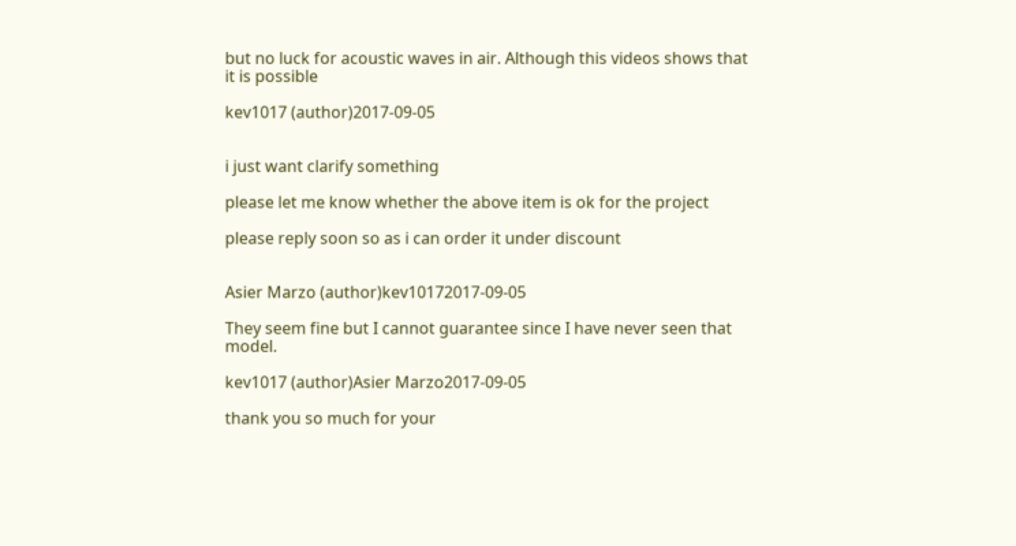but no luck for acoustic waves in air. Although this videos shows that it is possible

kev1017 (author)2017-09-05


i just want clarify something

please let me know whether the above item is ok for the project

please reply soon so as i can order it under discount


Asier Marzo (author)kev10172017-09-05

They seem fine but I cannot guarantee since I have never seen that model.

kev1017 (author)Asier Marzo2017-09-05

thank you so much for your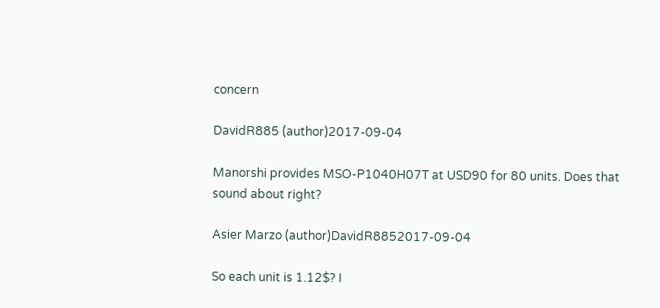concern

DavidR885 (author)2017-09-04

Manorshi provides MSO-P1040H07T at USD90 for 80 units. Does that sound about right?

Asier Marzo (author)DavidR8852017-09-04

So each unit is 1.12$? I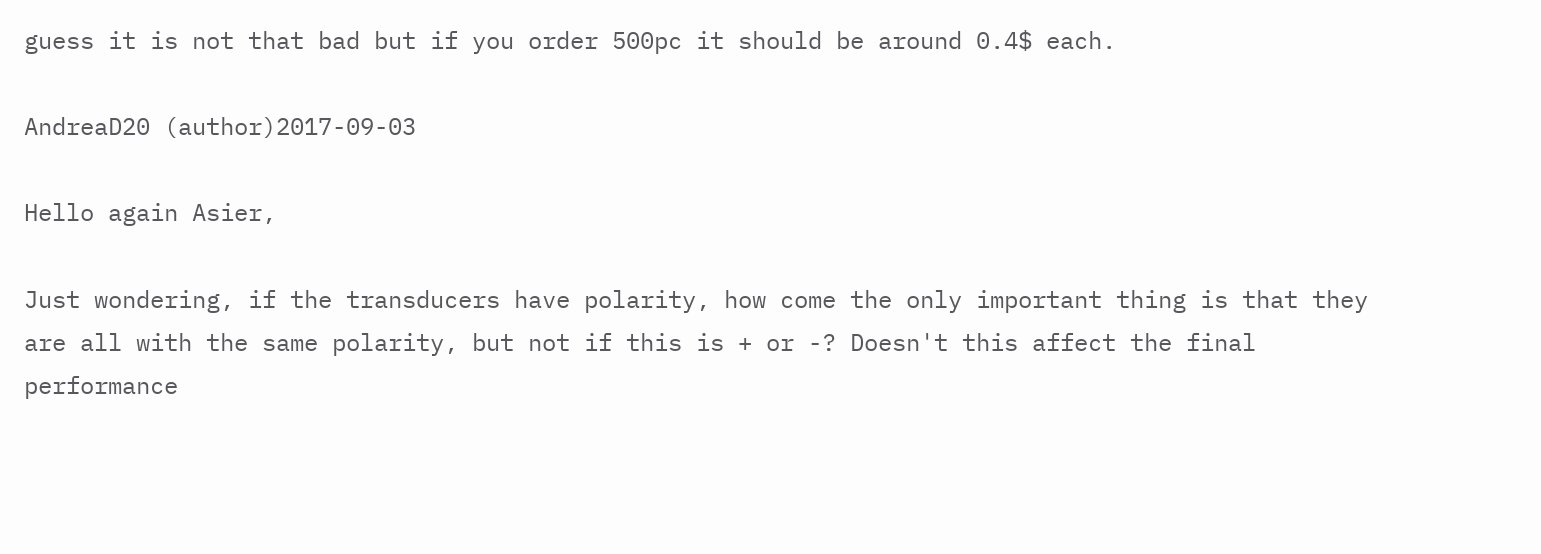guess it is not that bad but if you order 500pc it should be around 0.4$ each.

AndreaD20 (author)2017-09-03

Hello again Asier,

Just wondering, if the transducers have polarity, how come the only important thing is that they are all with the same polarity, but not if this is + or -? Doesn't this affect the final performance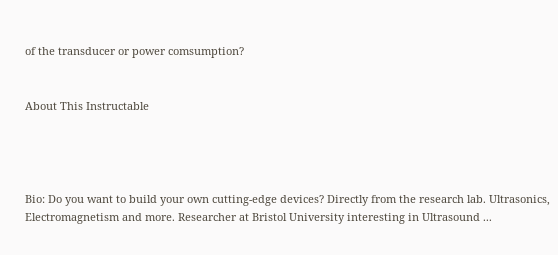of the transducer or power comsumption?


About This Instructable




Bio: Do you want to build your own cutting-edge devices? Directly from the research lab. Ultrasonics, Electromagnetism and more. Researcher at Bristol University interesting in Ultrasound ...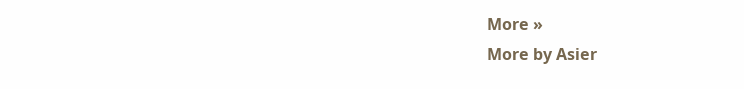More »
More by Asier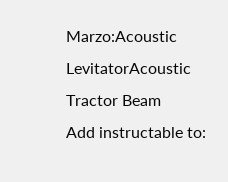Marzo:Acoustic LevitatorAcoustic Tractor Beam
Add instructable to: